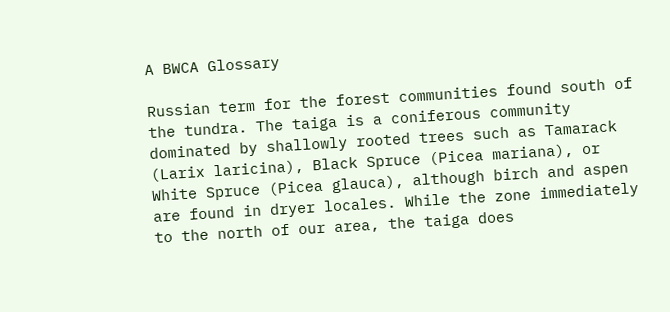A BWCA Glossary

Russian term for the forest communities found south of the tundra. The taiga is a coniferous community dominated by shallowly rooted trees such as Tamarack (Larix laricina), Black Spruce (Picea mariana), or White Spruce (Picea glauca), although birch and aspen are found in dryer locales. While the zone immediately to the north of our area, the taiga does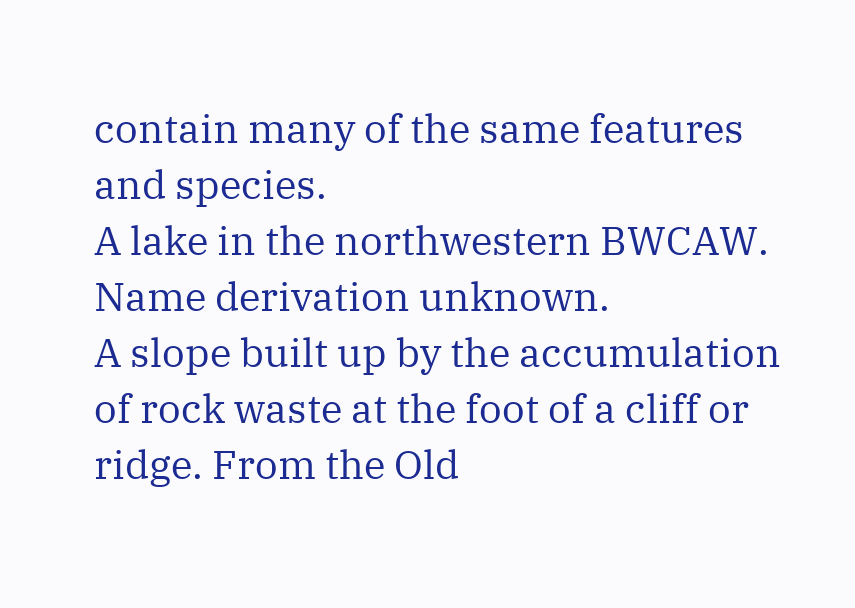contain many of the same features and species.
A lake in the northwestern BWCAW. Name derivation unknown.
A slope built up by the accumulation of rock waste at the foot of a cliff or ridge. From the Old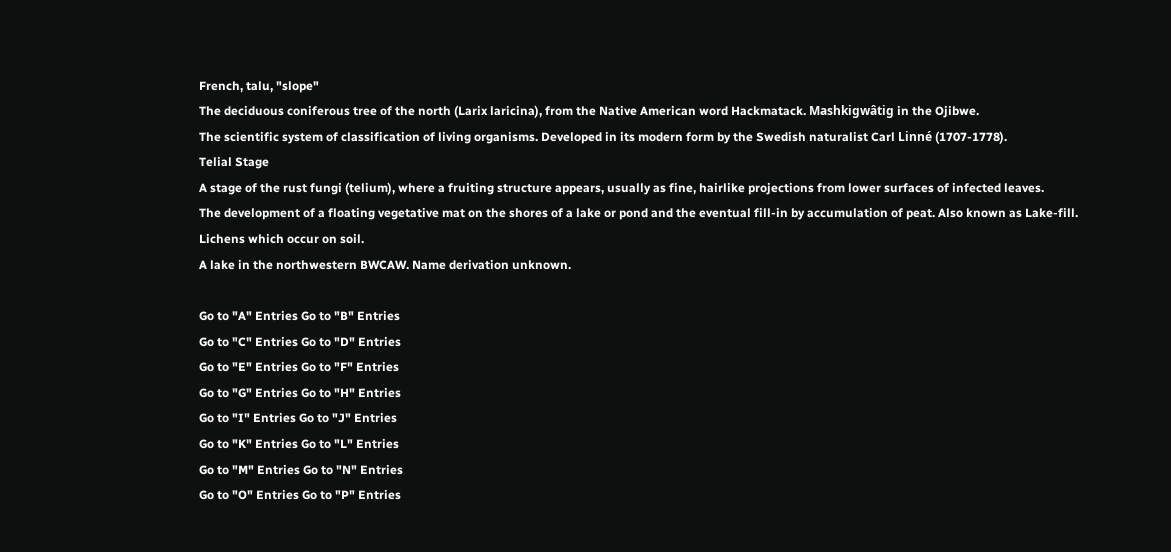French, talu, "slope"
The deciduous coniferous tree of the north (Larix laricina), from the Native American word Hackmatack. Mashkigwâtig in the Ojibwe.
The scientific system of classification of living organisms. Developed in its modern form by the Swedish naturalist Carl Linné (1707-1778).
Telial Stage
A stage of the rust fungi (telium), where a fruiting structure appears, usually as fine, hairlike projections from lower surfaces of infected leaves.
The development of a floating vegetative mat on the shores of a lake or pond and the eventual fill-in by accumulation of peat. Also known as Lake-fill.
Lichens which occur on soil.
A lake in the northwestern BWCAW. Name derivation unknown.

Go to "A" Entries Go to "B" Entries
Go to "C" Entries Go to "D" Entries
Go to "E" Entries Go to "F" Entries
Go to "G" Entries Go to "H" Entries
Go to "I" Entries Go to "J" Entries
Go to "K" Entries Go to "L" Entries
Go to "M" Entries Go to "N" Entries
Go to "O" Entries Go to "P" Entries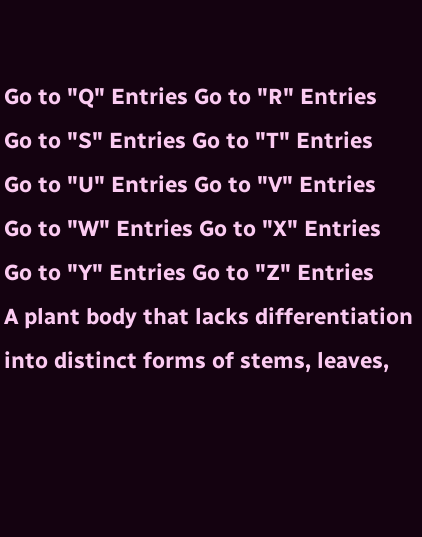Go to "Q" Entries Go to "R" Entries
Go to "S" Entries Go to "T" Entries
Go to "U" Entries Go to "V" Entries
Go to "W" Entries Go to "X" Entries
Go to "Y" Entries Go to "Z" Entries
A plant body that lacks differentiation into distinct forms of stems, leaves,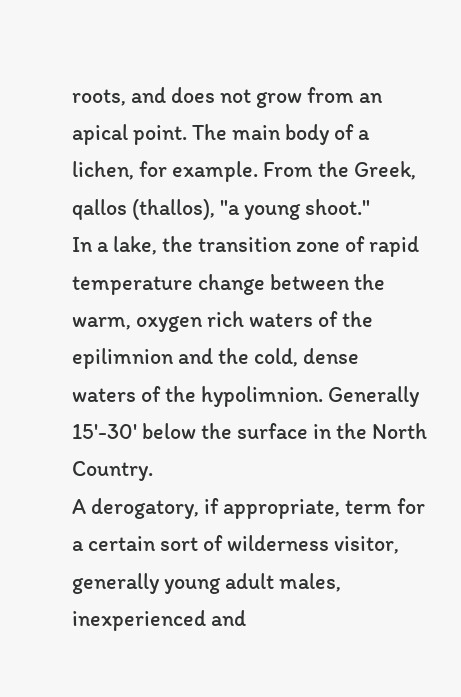roots, and does not grow from an apical point. The main body of a lichen, for example. From the Greek, qallos (thallos), "a young shoot."
In a lake, the transition zone of rapid temperature change between the warm, oxygen rich waters of the epilimnion and the cold, dense waters of the hypolimnion. Generally 15'-30' below the surface in the North Country.
A derogatory, if appropriate, term for a certain sort of wilderness visitor, generally young adult males, inexperienced and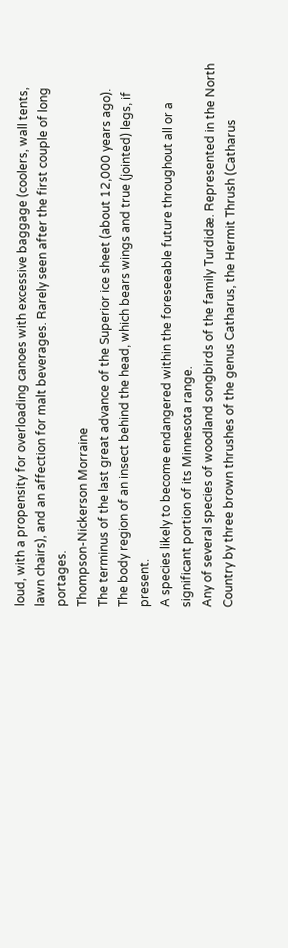loud, with a propensity for overloading canoes with excessive baggage (coolers, wall tents, lawn chairs), and an affection for malt beverages. Rarely seen after the first couple of long portages.
Thompson-Nickerson Morraine
The terminus of the last great advance of the Superior ice sheet (about 12,000 years ago).
The body region of an insect behind the head, which bears wings and true (jointed) legs, if present.
A species likely to become endangered within the foreseeable future throughout all or a significant portion of its Minnesota range.
Any of several species of woodland songbirds of the family Turdidæ. Represented in the North Country by three brown thrushes of the genus Catharus, the Hermit Thrush (Catharus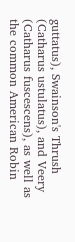guttatus), Swainson's Thrush (Catharus ustulatus), and Veery (Catharus fuscescens), as well as the common American Robin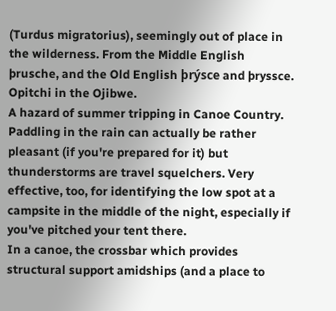(Turdus migratorius), seemingly out of place in the wilderness. From the Middle English þrusche, and the Old English þrýsce and þryssce. Opitchi in the Ojibwe.
A hazard of summer tripping in Canoe Country. Paddling in the rain can actually be rather pleasant (if you're prepared for it) but thunderstorms are travel squelchers. Very effective, too, for identifying the low spot at a campsite in the middle of the night, especially if you've pitched your tent there.
In a canoe, the crossbar which provides structural support amidships (and a place to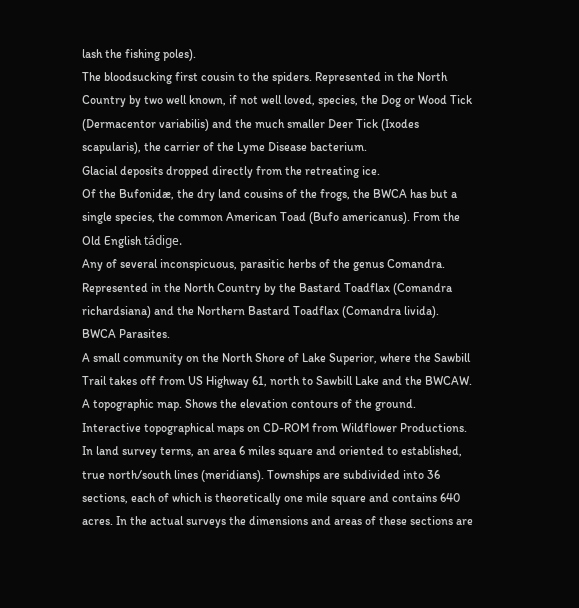lash the fishing poles).
The bloodsucking first cousin to the spiders. Represented in the North Country by two well known, if not well loved, species, the Dog or Wood Tick (Dermacentor variabilis) and the much smaller Deer Tick (Ixodes scapularis), the carrier of the Lyme Disease bacterium.
Glacial deposits dropped directly from the retreating ice.
Of the Bufonidæ, the dry land cousins of the frogs, the BWCA has but a single species, the common American Toad (Bufo americanus). From the Old English tádige.
Any of several inconspicuous, parasitic herbs of the genus Comandra. Represented in the North Country by the Bastard Toadflax (Comandra richardsiana) and the Northern Bastard Toadflax (Comandra livida). BWCA Parasites.
A small community on the North Shore of Lake Superior, where the Sawbill Trail takes off from US Highway 61, north to Sawbill Lake and the BWCAW.
A topographic map. Shows the elevation contours of the ground.
Interactive topographical maps on CD-ROM from Wildflower Productions.
In land survey terms, an area 6 miles square and oriented to established, true north/south lines (meridians). Townships are subdivided into 36 sections, each of which is theoretically one mile square and contains 640 acres. In the actual surveys the dimensions and areas of these sections are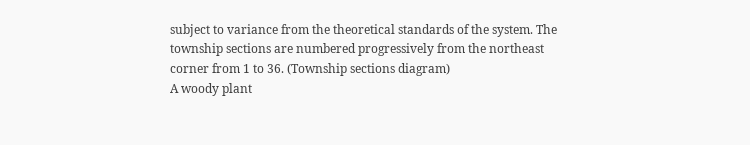subject to variance from the theoretical standards of the system. The township sections are numbered progressively from the northeast corner from 1 to 36. (Township sections diagram)
A woody plant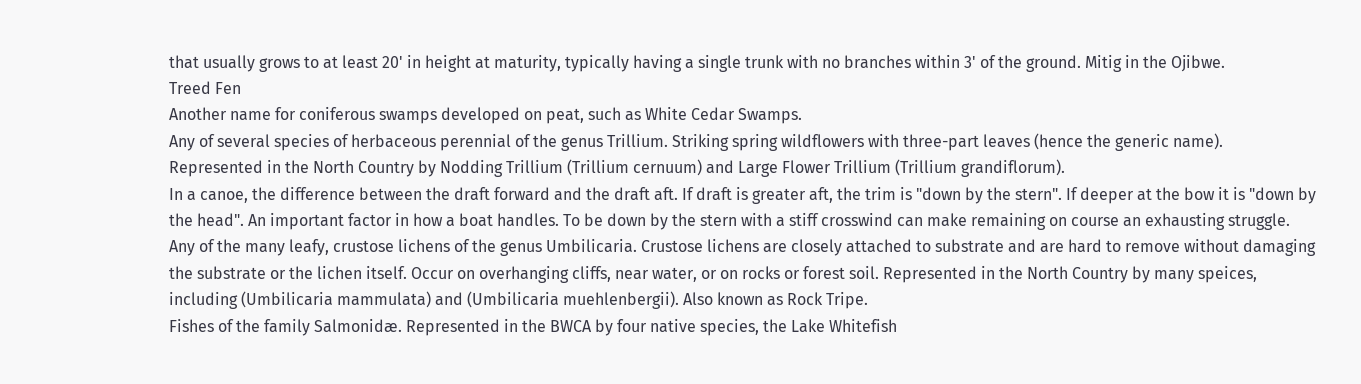that usually grows to at least 20' in height at maturity, typically having a single trunk with no branches within 3' of the ground. Mitig in the Ojibwe.
Treed Fen
Another name for coniferous swamps developed on peat, such as White Cedar Swamps.
Any of several species of herbaceous perennial of the genus Trillium. Striking spring wildflowers with three-part leaves (hence the generic name). Represented in the North Country by Nodding Trillium (Trillium cernuum) and Large Flower Trillium (Trillium grandiflorum).
In a canoe, the difference between the draft forward and the draft aft. If draft is greater aft, the trim is "down by the stern". If deeper at the bow it is "down by the head". An important factor in how a boat handles. To be down by the stern with a stiff crosswind can make remaining on course an exhausting struggle.
Any of the many leafy, crustose lichens of the genus Umbilicaria. Crustose lichens are closely attached to substrate and are hard to remove without damaging the substrate or the lichen itself. Occur on overhanging cliffs, near water, or on rocks or forest soil. Represented in the North Country by many speices, including (Umbilicaria mammulata) and (Umbilicaria muehlenbergii). Also known as Rock Tripe.
Fishes of the family Salmonidæ. Represented in the BWCA by four native species, the Lake Whitefish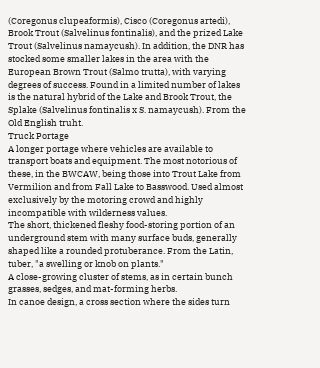(Coregonus clupeaformis), Cisco (Coregonus artedi), Brook Trout (Salvelinus fontinalis), and the prized Lake Trout (Salvelinus namaycush). In addition, the DNR has stocked some smaller lakes in the area with the European Brown Trout (Salmo trutta), with varying degrees of success. Found in a limited number of lakes is the natural hybrid of the Lake and Brook Trout, the Splake (Salvelinus fontinalis x S. namaycush). From the Old English truht.
Truck Portage
A longer portage where vehicles are available to transport boats and equipment. The most notorious of these, in the BWCAW, being those into Trout Lake from Vermilion and from Fall Lake to Basswood. Used almost exclusively by the motoring crowd and highly incompatible with wilderness values.
The short, thickened fleshy food-storing portion of an underground stem with many surface buds, generally shaped like a rounded protuberance. From the Latin, tuber, "a swelling or knob on plants."
A close-growing cluster of stems, as in certain bunch grasses, sedges, and mat-forming herbs.
In canoe design, a cross section where the sides turn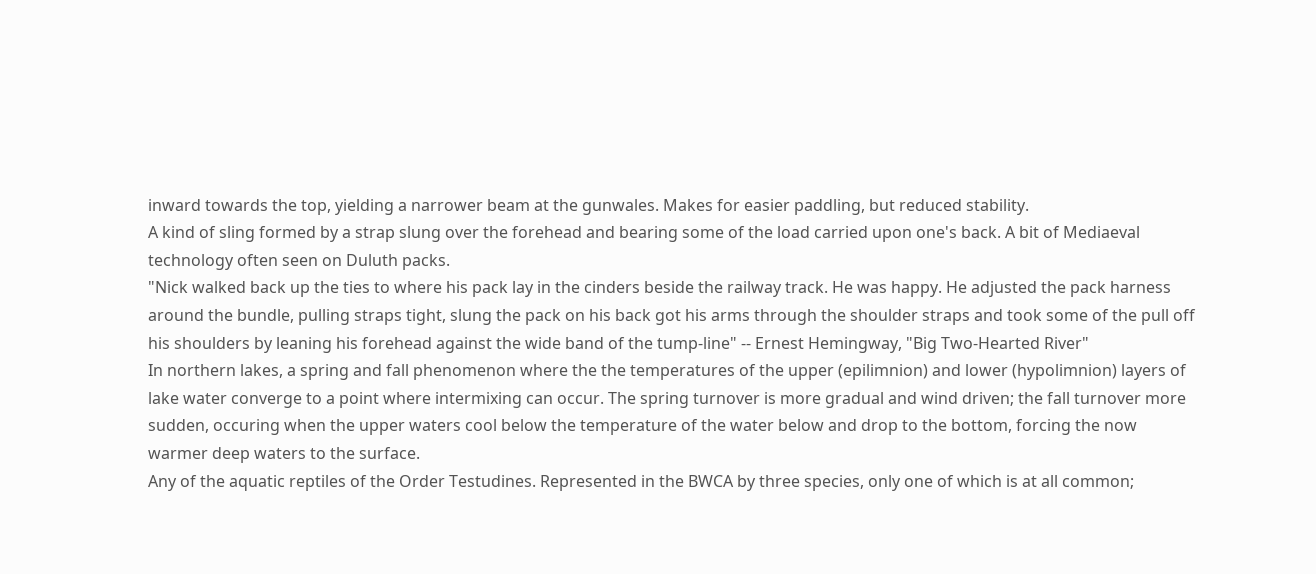inward towards the top, yielding a narrower beam at the gunwales. Makes for easier paddling, but reduced stability.
A kind of sling formed by a strap slung over the forehead and bearing some of the load carried upon one's back. A bit of Mediaeval technology often seen on Duluth packs.
"Nick walked back up the ties to where his pack lay in the cinders beside the railway track. He was happy. He adjusted the pack harness around the bundle, pulling straps tight, slung the pack on his back got his arms through the shoulder straps and took some of the pull off his shoulders by leaning his forehead against the wide band of the tump-line" -- Ernest Hemingway, "Big Two-Hearted River"
In northern lakes, a spring and fall phenomenon where the the temperatures of the upper (epilimnion) and lower (hypolimnion) layers of lake water converge to a point where intermixing can occur. The spring turnover is more gradual and wind driven; the fall turnover more sudden, occuring when the upper waters cool below the temperature of the water below and drop to the bottom, forcing the now warmer deep waters to the surface.
Any of the aquatic reptiles of the Order Testudines. Represented in the BWCA by three species, only one of which is at all common;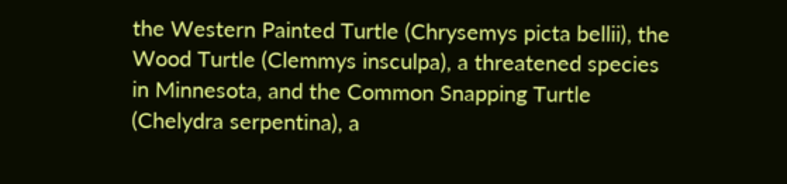the Western Painted Turtle (Chrysemys picta bellii), the Wood Turtle (Clemmys insculpa), a threatened species in Minnesota, and the Common Snapping Turtle (Chelydra serpentina), a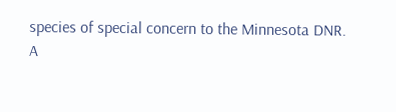species of special concern to the Minnesota DNR.
A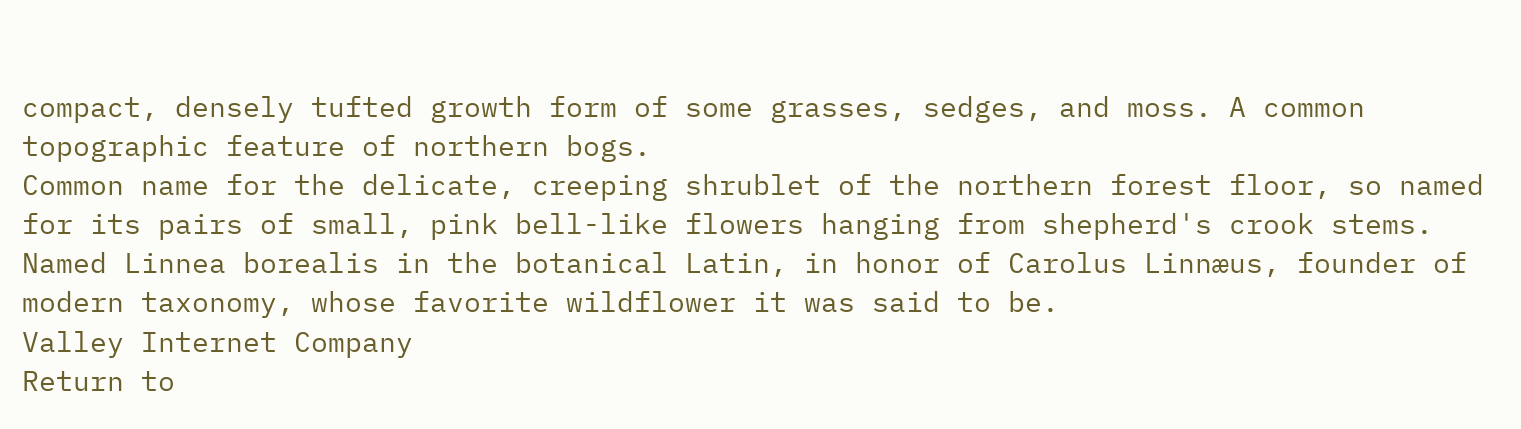compact, densely tufted growth form of some grasses, sedges, and moss. A common topographic feature of northern bogs.
Common name for the delicate, creeping shrublet of the northern forest floor, so named for its pairs of small, pink bell-like flowers hanging from shepherd's crook stems. Named Linnea borealis in the botanical Latin, in honor of Carolus Linnæus, founder of modern taxonomy, whose favorite wildflower it was said to be.
Valley Internet Company
Return to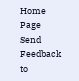Home Page
Send Feedback to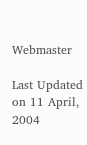Webmaster

Last Updated on 11 April, 2004